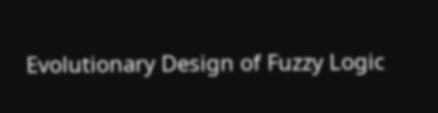Evolutionary Design of Fuzzy Logic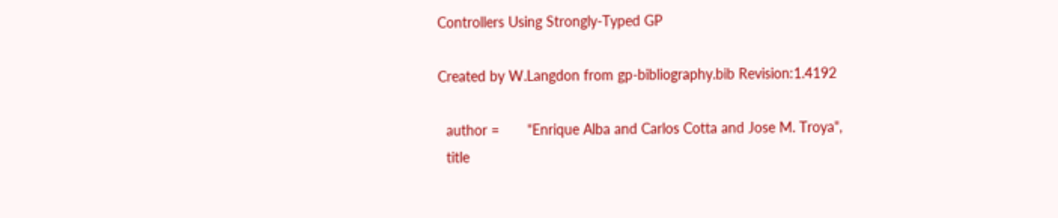Controllers Using Strongly-Typed GP

Created by W.Langdon from gp-bibliography.bib Revision:1.4192

  author =       "Enrique Alba and Carlos Cotta and Jose M. Troya",
  title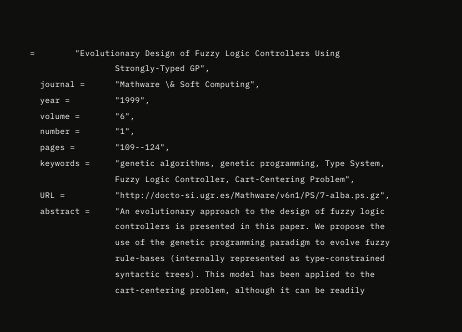=        "Evolutionary Design of Fuzzy Logic Controllers Using
                 Strongly-Typed GP",
  journal =      "Mathware \& Soft Computing",
  year =         "1999",
  volume =       "6",
  number =       "1",
  pages =        "109--124",
  keywords =     "genetic algorithms, genetic programming, Type System,
                 Fuzzy Logic Controller, Cart-Centering Problem",
  URL =          "http://docto-si.ugr.es/Mathware/v6n1/PS/7-alba.ps.gz",
  abstract =     "An evolutionary approach to the design of fuzzy logic
                 controllers is presented in this paper. We propose the
                 use of the genetic programming paradigm to evolve fuzzy
                 rule-bases (internally represented as type-constrained
                 syntactic trees). This model has been applied to the
                 cart-centering problem, although it can be readily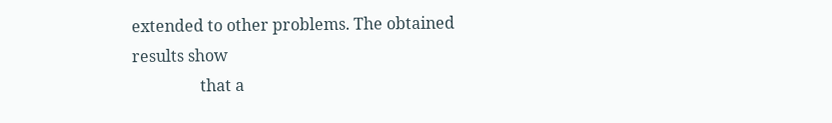extended to other problems. The obtained results show
                 that a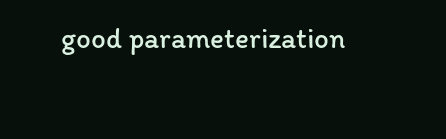good parameterization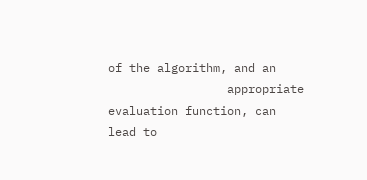of the algorithm, and an
                 appropriate evaluation function, can lead to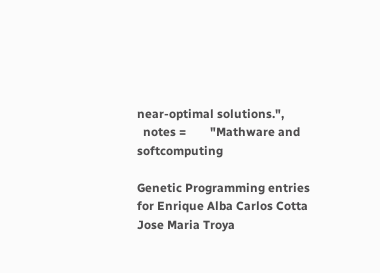near-optimal solutions.",
  notes =        "Mathware and softcomputing

Genetic Programming entries for Enrique Alba Carlos Cotta Jose Maria Troya